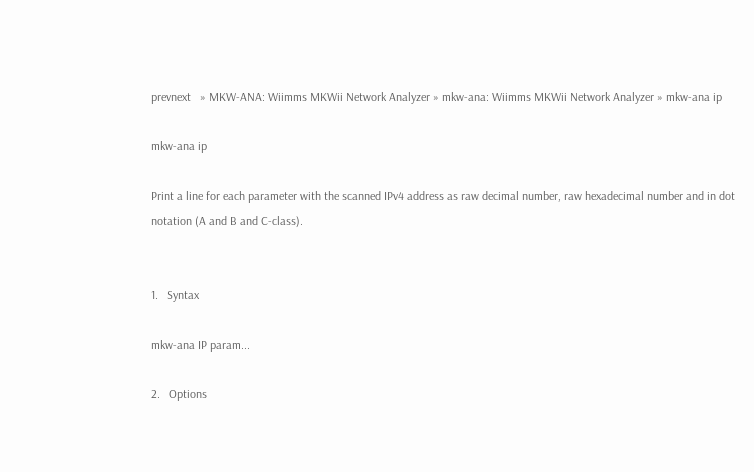prevnext   » MKW-ANA: Wiimms MKWii Network Analyzer » mkw-ana: Wiimms MKWii Network Analyzer » mkw-ana ip

mkw-ana ip

Print a line for each parameter with the scanned IPv4 address as raw decimal number, raw hexadecimal number and in dot notation (A and B and C-class).


1.   Syntax

mkw-ana IP param...

2.   Options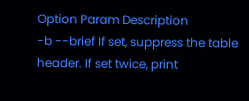Option Param Description
-b --brief If set, suppress the table header. If set twice, print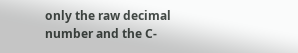only the raw decimal number and the C-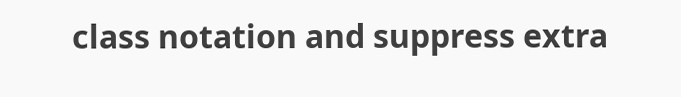class notation and suppress extra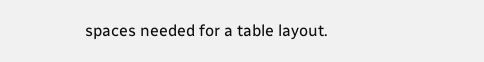spaces needed for a table layout.